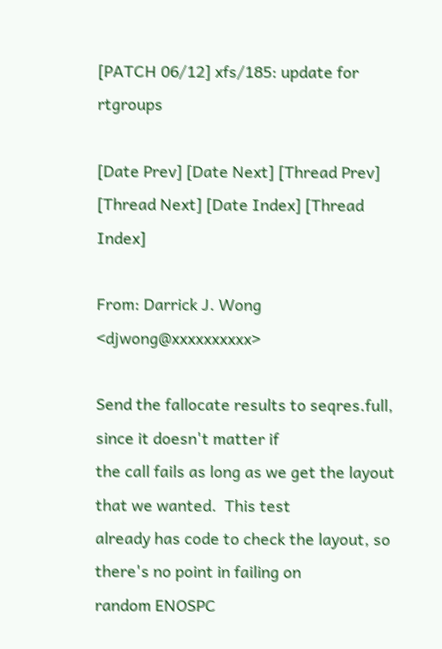[PATCH 06/12] xfs/185: update for rtgroups

[Date Prev] [Date Next] [Thread Prev] [Thread Next] [Date Index] [Thread Index]

From: Darrick J. Wong <djwong@xxxxxxxxxx>

Send the fallocate results to seqres.full, since it doesn't matter if
the call fails as long as we get the layout that we wanted.  This test
already has code to check the layout, so there's no point in failing on
random ENOSPC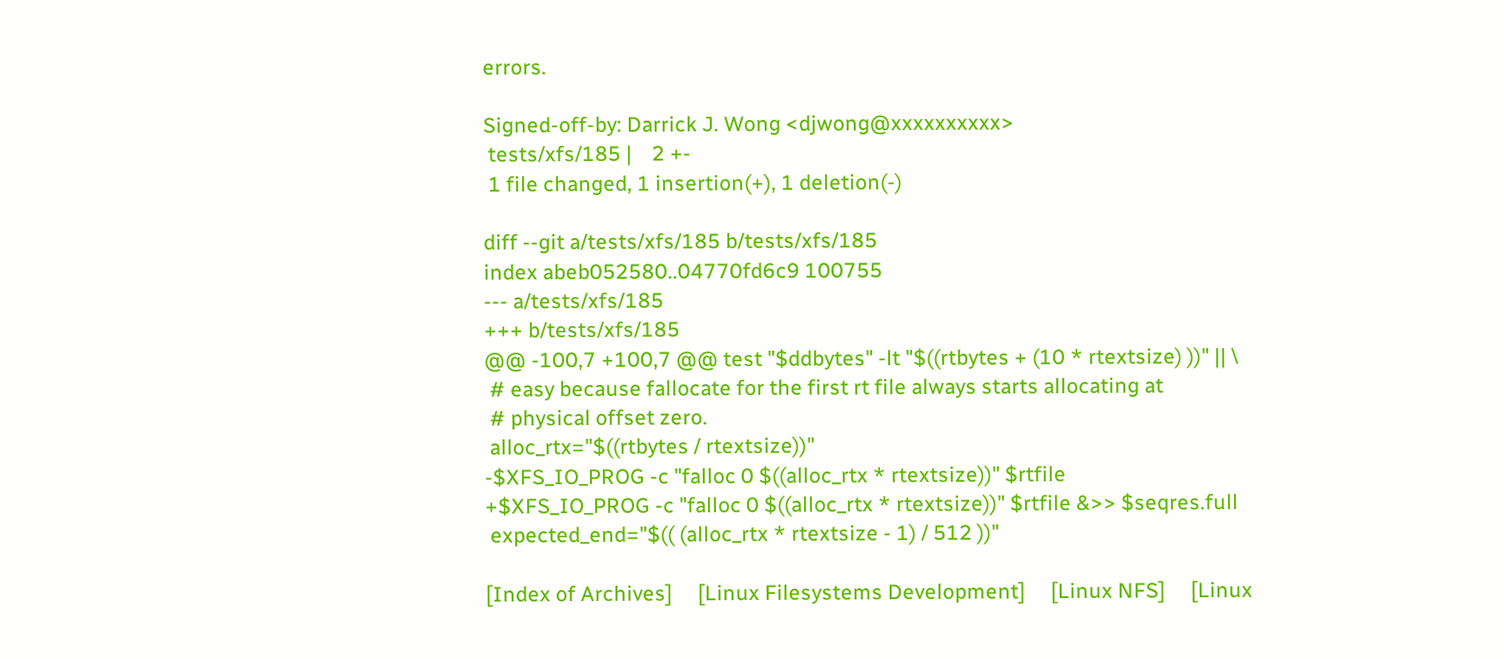errors.

Signed-off-by: Darrick J. Wong <djwong@xxxxxxxxxx>
 tests/xfs/185 |    2 +-
 1 file changed, 1 insertion(+), 1 deletion(-)

diff --git a/tests/xfs/185 b/tests/xfs/185
index abeb052580..04770fd6c9 100755
--- a/tests/xfs/185
+++ b/tests/xfs/185
@@ -100,7 +100,7 @@ test "$ddbytes" -lt "$((rtbytes + (10 * rtextsize) ))" || \
 # easy because fallocate for the first rt file always starts allocating at
 # physical offset zero.
 alloc_rtx="$((rtbytes / rtextsize))"
-$XFS_IO_PROG -c "falloc 0 $((alloc_rtx * rtextsize))" $rtfile
+$XFS_IO_PROG -c "falloc 0 $((alloc_rtx * rtextsize))" $rtfile &>> $seqres.full
 expected_end="$(( (alloc_rtx * rtextsize - 1) / 512 ))"

[Index of Archives]     [Linux Filesystems Development]     [Linux NFS]     [Linux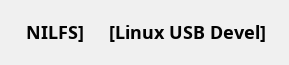NILFS]     [Linux USB Devel]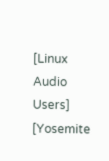[Linux Audio Users]     [Yosemite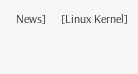News]     [Linux Kernel]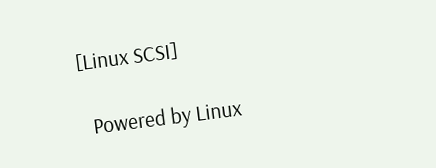[Linux SCSI]

  Powered by Linux